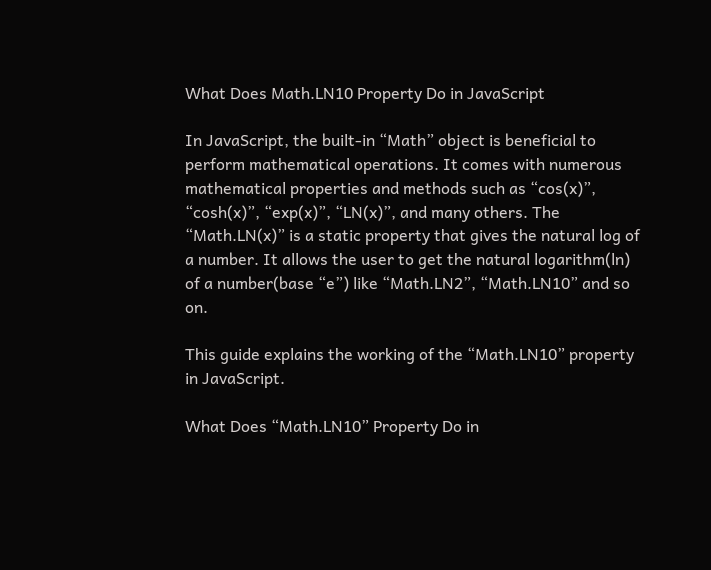What Does Math.LN10 Property Do in JavaScript

In JavaScript, the built-in “Math” object is beneficial to perform mathematical operations. It comes with numerous mathematical properties and methods such as “cos(x)”, “cosh(x)”, “exp(x)”, “LN(x)”, and many others. The “Math.LN(x)” is a static property that gives the natural log of a number. It allows the user to get the natural logarithm(ln) of a number(base “e”) like “Math.LN2”, “Math.LN10” and so on.

This guide explains the working of the “Math.LN10” property in JavaScript.

What Does “Math.LN10” Property Do in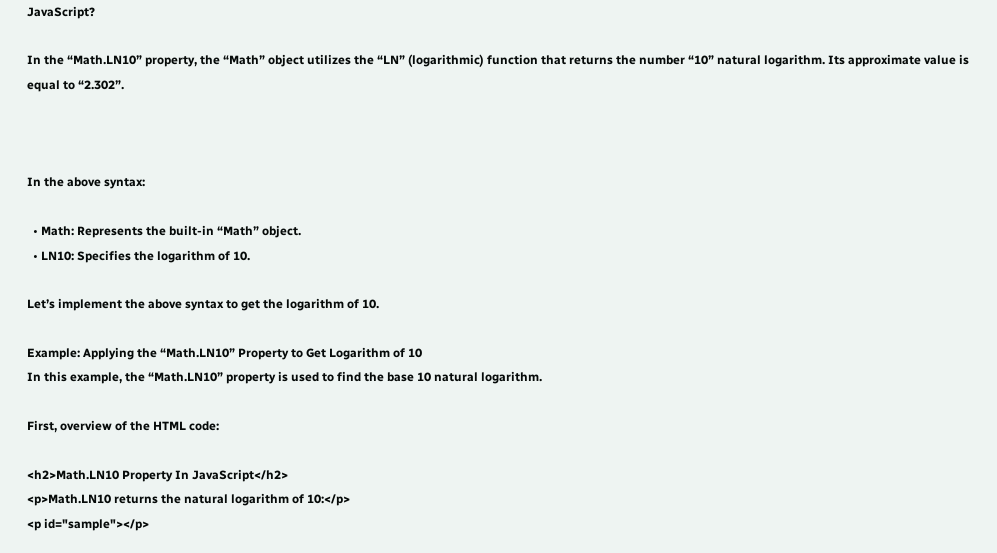JavaScript?

In the “Math.LN10” property, the “Math” object utilizes the “LN” (logarithmic) function that returns the number “10” natural logarithm. Its approximate value is equal to “2.302”.



In the above syntax:

  • Math: Represents the built-in “Math” object.
  • LN10: Specifies the logarithm of 10.

Let’s implement the above syntax to get the logarithm of 10.

Example: Applying the “Math.LN10” Property to Get Logarithm of 10
In this example, the “Math.LN10” property is used to find the base 10 natural logarithm.

First, overview of the HTML code:

<h2>Math.LN10 Property In JavaScript</h2>
<p>Math.LN10 returns the natural logarithm of 10:</p>
<p id="sample"></p>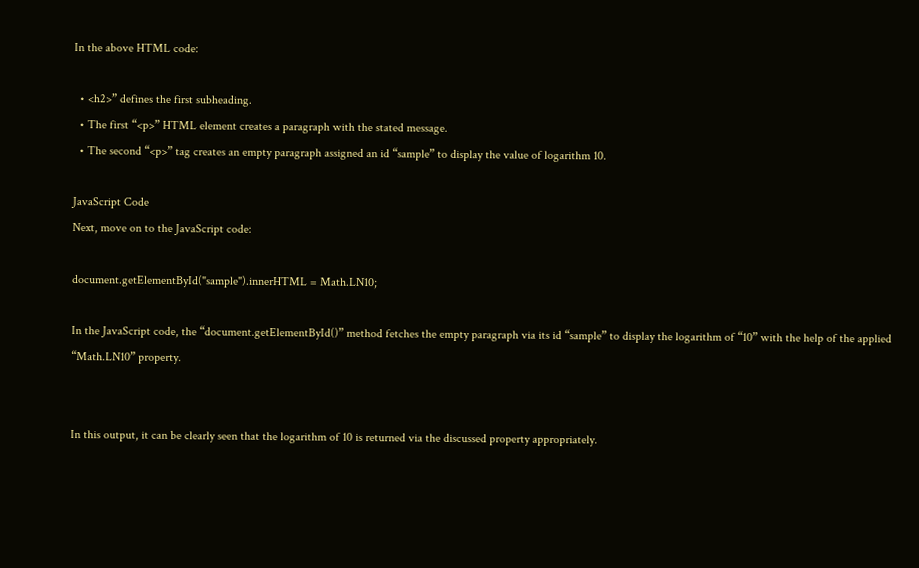In the above HTML code:

  • <h2>” defines the first subheading.
  • The first “<p>” HTML element creates a paragraph with the stated message.
  • The second “<p>” tag creates an empty paragraph assigned an id “sample” to display the value of logarithm 10.

JavaScript Code
Next, move on to the JavaScript code:

document.getElementById("sample").innerHTML = Math.LN10;

In the JavaScript code, the “document.getElementById()” method fetches the empty paragraph via its id “sample” to display the logarithm of “10” with the help of the applied “Math.LN10” property.


In this output, it can be clearly seen that the logarithm of 10 is returned via the discussed property appropriately.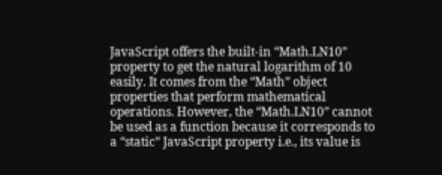JavaScript offers the built-in “Math.LN10” property to get the natural logarithm of 10 easily. It comes from the “Math” object properties that perform mathematical operations. However, the “Math.LN10” cannot be used as a function because it corresponds to a “static” JavaScript property i.e., its value is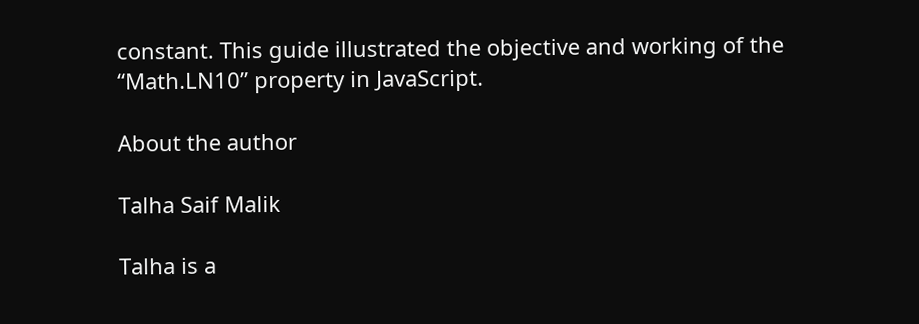constant. This guide illustrated the objective and working of the “Math.LN10” property in JavaScript.

About the author

Talha Saif Malik

Talha is a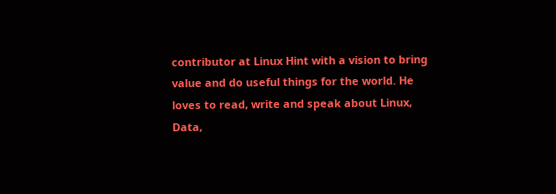contributor at Linux Hint with a vision to bring value and do useful things for the world. He loves to read, write and speak about Linux, Data,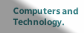Computers and Technology.